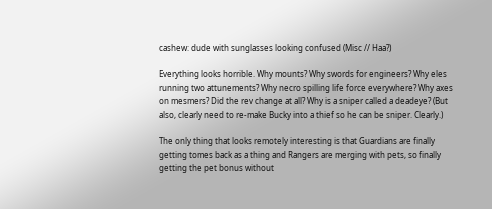cashew: dude with sunglasses looking confused (Misc // Haa?)

Everything looks horrible. Why mounts? Why swords for engineers? Why eles running two attunements? Why necro spilling life force everywhere? Why axes on mesmers? Did the rev change at all? Why is a sniper called a deadeye? (But also, clearly need to re-make Bucky into a thief so he can be sniper. Clearly.)

The only thing that looks remotely interesting is that Guardians are finally getting tomes back as a thing and Rangers are merging with pets, so finally getting the pet bonus without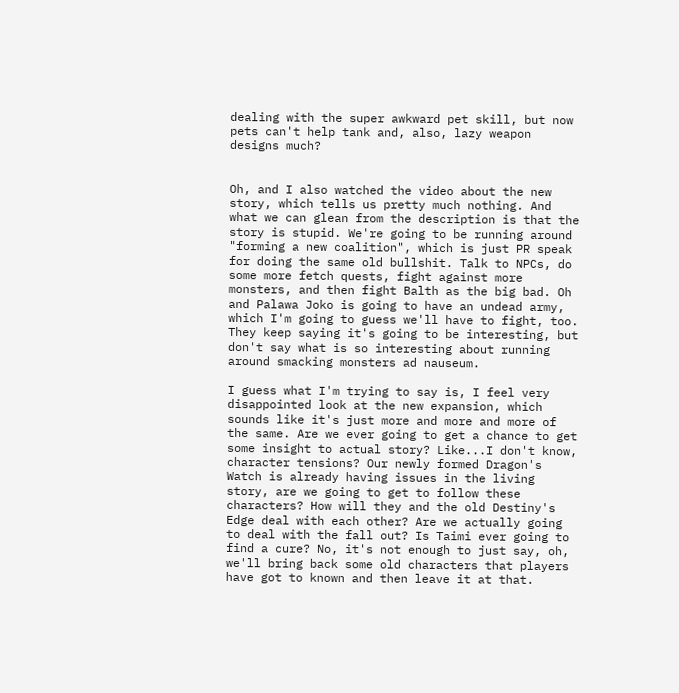dealing with the super awkward pet skill, but now pets can't help tank and, also, lazy weapon designs much?


Oh, and I also watched the video about the new story, which tells us pretty much nothing. And what we can glean from the description is that the story is stupid. We're going to be running around "forming a new coalition", which is just PR speak for doing the same old bullshit. Talk to NPCs, do some more fetch quests, fight against more monsters, and then fight Balth as the big bad. Oh and Palawa Joko is going to have an undead army, which I'm going to guess we'll have to fight, too. They keep saying it's going to be interesting, but don't say what is so interesting about running around smacking monsters ad nauseum.

I guess what I'm trying to say is, I feel very disappointed look at the new expansion, which sounds like it's just more and more and more of the same. Are we ever going to get a chance to get some insight to actual story? Like...I don't know, character tensions? Our newly formed Dragon's Watch is already having issues in the living story, are we going to get to follow these characters? How will they and the old Destiny's Edge deal with each other? Are we actually going to deal with the fall out? Is Taimi ever going to find a cure? No, it's not enough to just say, oh, we'll bring back some old characters that players have got to known and then leave it at that.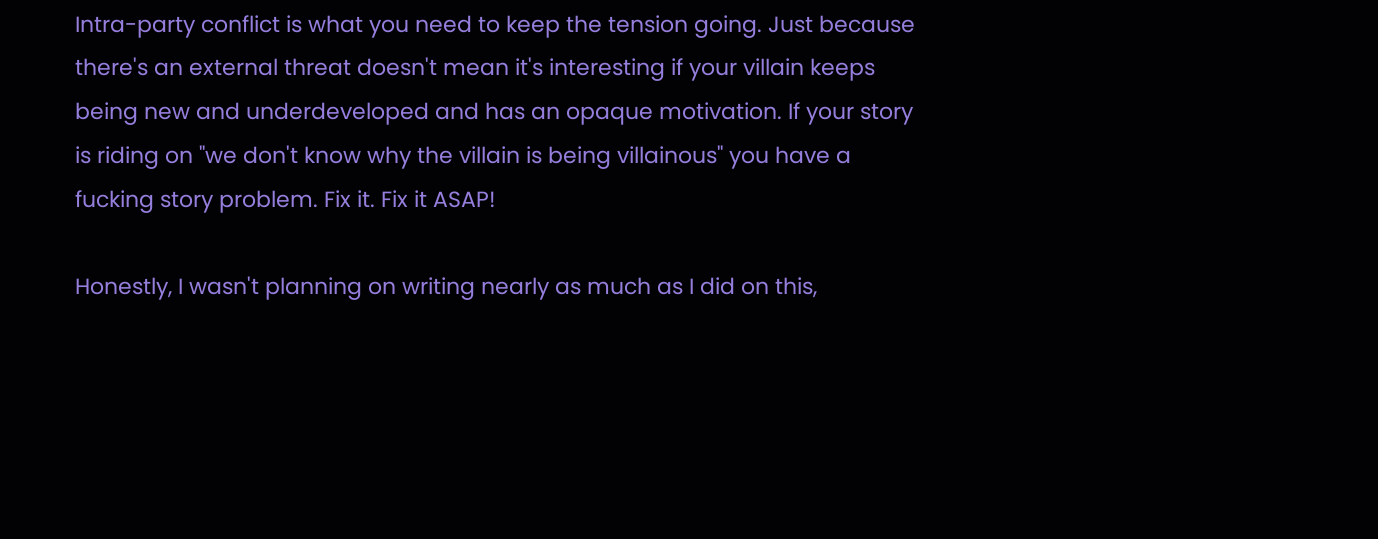Intra-party conflict is what you need to keep the tension going. Just because there's an external threat doesn't mean it's interesting if your villain keeps being new and underdeveloped and has an opaque motivation. If your story is riding on "we don't know why the villain is being villainous" you have a fucking story problem. Fix it. Fix it ASAP!

Honestly, I wasn't planning on writing nearly as much as I did on this,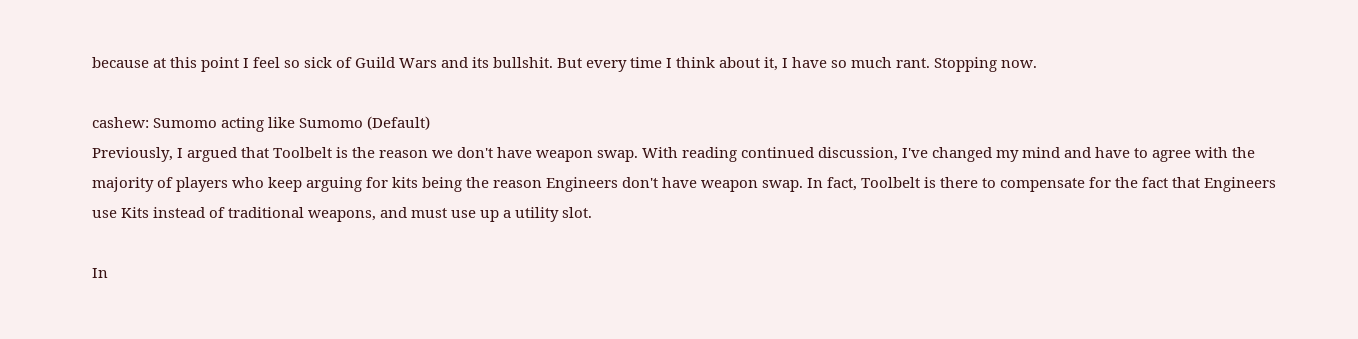because at this point I feel so sick of Guild Wars and its bullshit. But every time I think about it, I have so much rant. Stopping now.

cashew: Sumomo acting like Sumomo (Default)
Previously, I argued that Toolbelt is the reason we don't have weapon swap. With reading continued discussion, I've changed my mind and have to agree with the majority of players who keep arguing for kits being the reason Engineers don't have weapon swap. In fact, Toolbelt is there to compensate for the fact that Engineers use Kits instead of traditional weapons, and must use up a utility slot.

In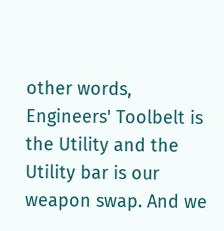other words, Engineers' Toolbelt is the Utility and the Utility bar is our weapon swap. And we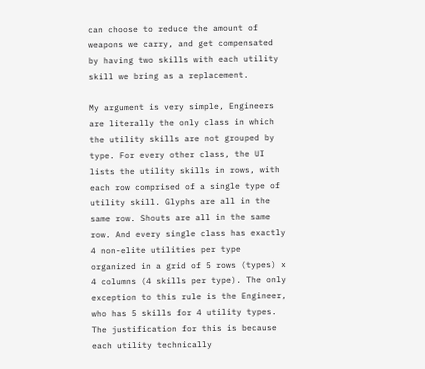can choose to reduce the amount of weapons we carry, and get compensated by having two skills with each utility skill we bring as a replacement.

My argument is very simple, Engineers are literally the only class in which the utility skills are not grouped by type. For every other class, the UI lists the utility skills in rows, with each row comprised of a single type of utility skill. Glyphs are all in the same row. Shouts are all in the same row. And every single class has exactly 4 non-elite utilities per type organized in a grid of 5 rows (types) x 4 columns (4 skills per type). The only exception to this rule is the Engineer, who has 5 skills for 4 utility types. The justification for this is because each utility technically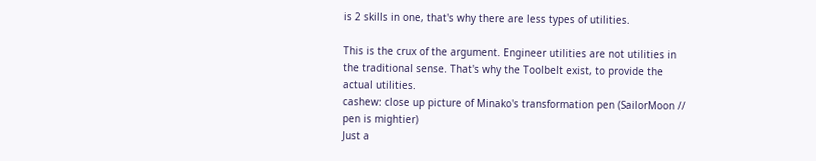is 2 skills in one, that's why there are less types of utilities.

This is the crux of the argument. Engineer utilities are not utilities in the traditional sense. That's why the Toolbelt exist, to provide the actual utilities.
cashew: close up picture of Minako's transformation pen (SailorMoon // pen is mightier)
Just a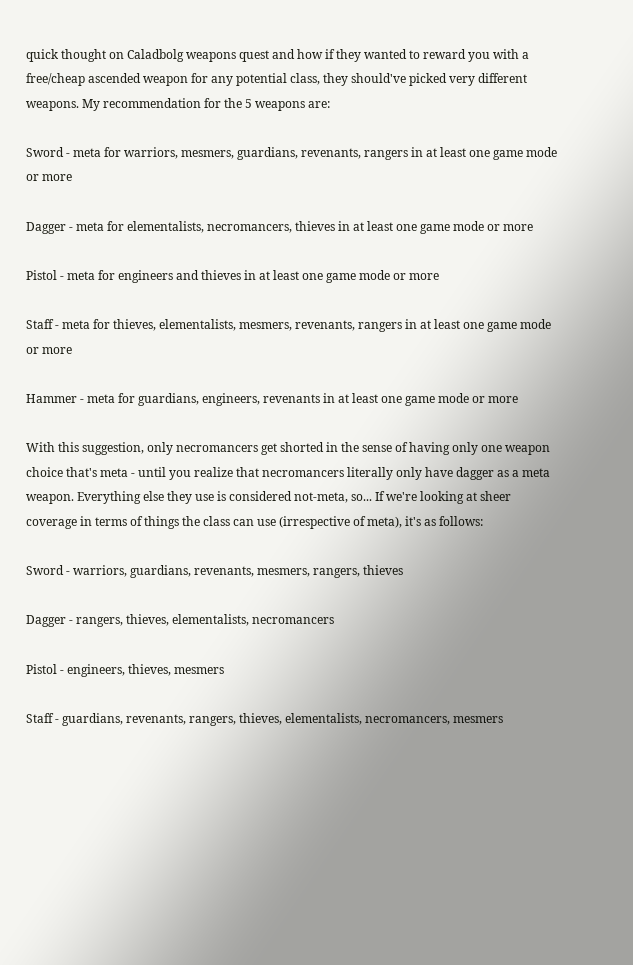quick thought on Caladbolg weapons quest and how if they wanted to reward you with a free/cheap ascended weapon for any potential class, they should've picked very different weapons. My recommendation for the 5 weapons are:

Sword - meta for warriors, mesmers, guardians, revenants, rangers in at least one game mode or more

Dagger - meta for elementalists, necromancers, thieves in at least one game mode or more

Pistol - meta for engineers and thieves in at least one game mode or more

Staff - meta for thieves, elementalists, mesmers, revenants, rangers in at least one game mode or more

Hammer - meta for guardians, engineers, revenants in at least one game mode or more

With this suggestion, only necromancers get shorted in the sense of having only one weapon choice that's meta - until you realize that necromancers literally only have dagger as a meta weapon. Everything else they use is considered not-meta, so... If we're looking at sheer coverage in terms of things the class can use (irrespective of meta), it's as follows:

Sword - warriors, guardians, revenants, mesmers, rangers, thieves

Dagger - rangers, thieves, elementalists, necromancers

Pistol - engineers, thieves, mesmers

Staff - guardians, revenants, rangers, thieves, elementalists, necromancers, mesmers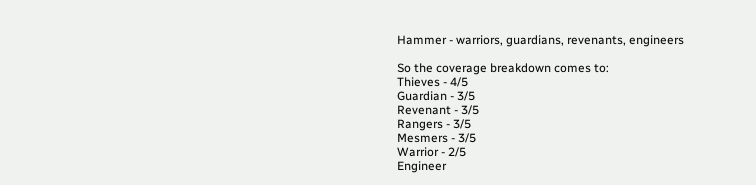Hammer - warriors, guardians, revenants, engineers

So the coverage breakdown comes to:
Thieves - 4/5
Guardian - 3/5
Revenant - 3/5
Rangers - 3/5
Mesmers - 3/5
Warrior - 2/5
Engineer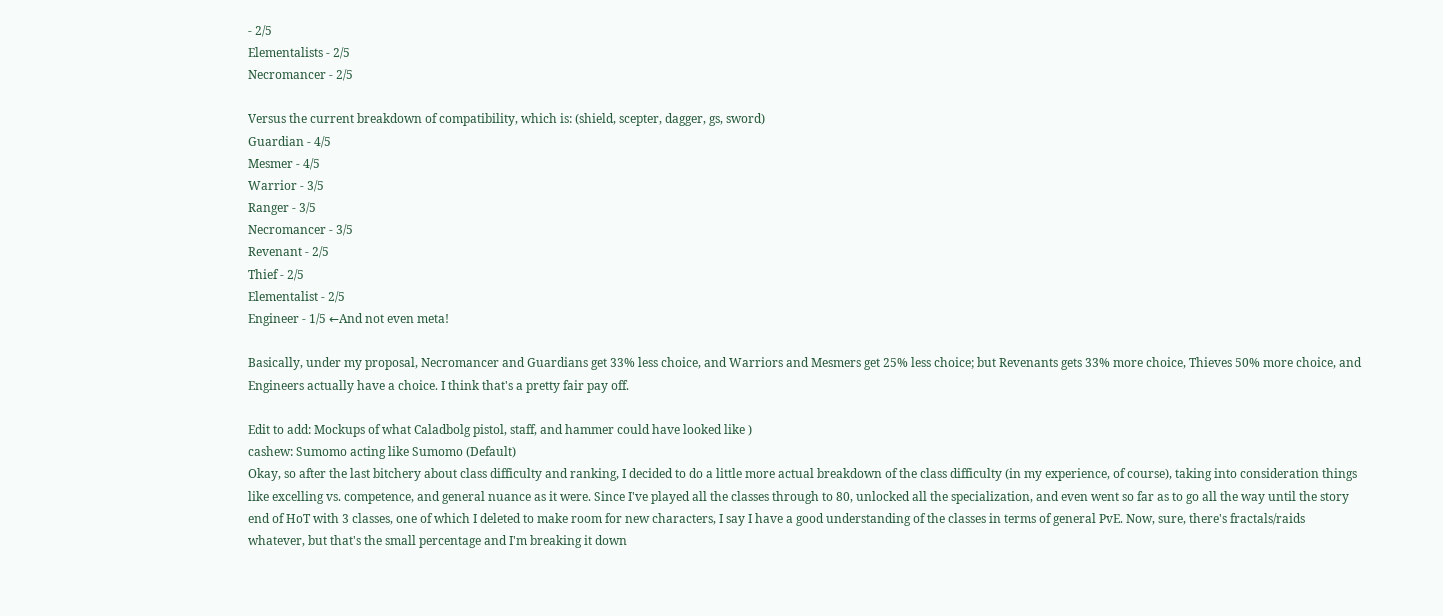- 2/5
Elementalists - 2/5
Necromancer - 2/5

Versus the current breakdown of compatibility, which is: (shield, scepter, dagger, gs, sword)
Guardian - 4/5
Mesmer - 4/5
Warrior - 3/5
Ranger - 3/5
Necromancer - 3/5
Revenant - 2/5
Thief - 2/5
Elementalist - 2/5
Engineer - 1/5 ←And not even meta!

Basically, under my proposal, Necromancer and Guardians get 33% less choice, and Warriors and Mesmers get 25% less choice; but Revenants gets 33% more choice, Thieves 50% more choice, and Engineers actually have a choice. I think that's a pretty fair pay off.

Edit to add: Mockups of what Caladbolg pistol, staff, and hammer could have looked like )
cashew: Sumomo acting like Sumomo (Default)
Okay, so after the last bitchery about class difficulty and ranking, I decided to do a little more actual breakdown of the class difficulty (in my experience, of course), taking into consideration things like excelling vs. competence, and general nuance as it were. Since I've played all the classes through to 80, unlocked all the specialization, and even went so far as to go all the way until the story end of HoT with 3 classes, one of which I deleted to make room for new characters, I say I have a good understanding of the classes in terms of general PvE. Now, sure, there's fractals/raids whatever, but that's the small percentage and I'm breaking it down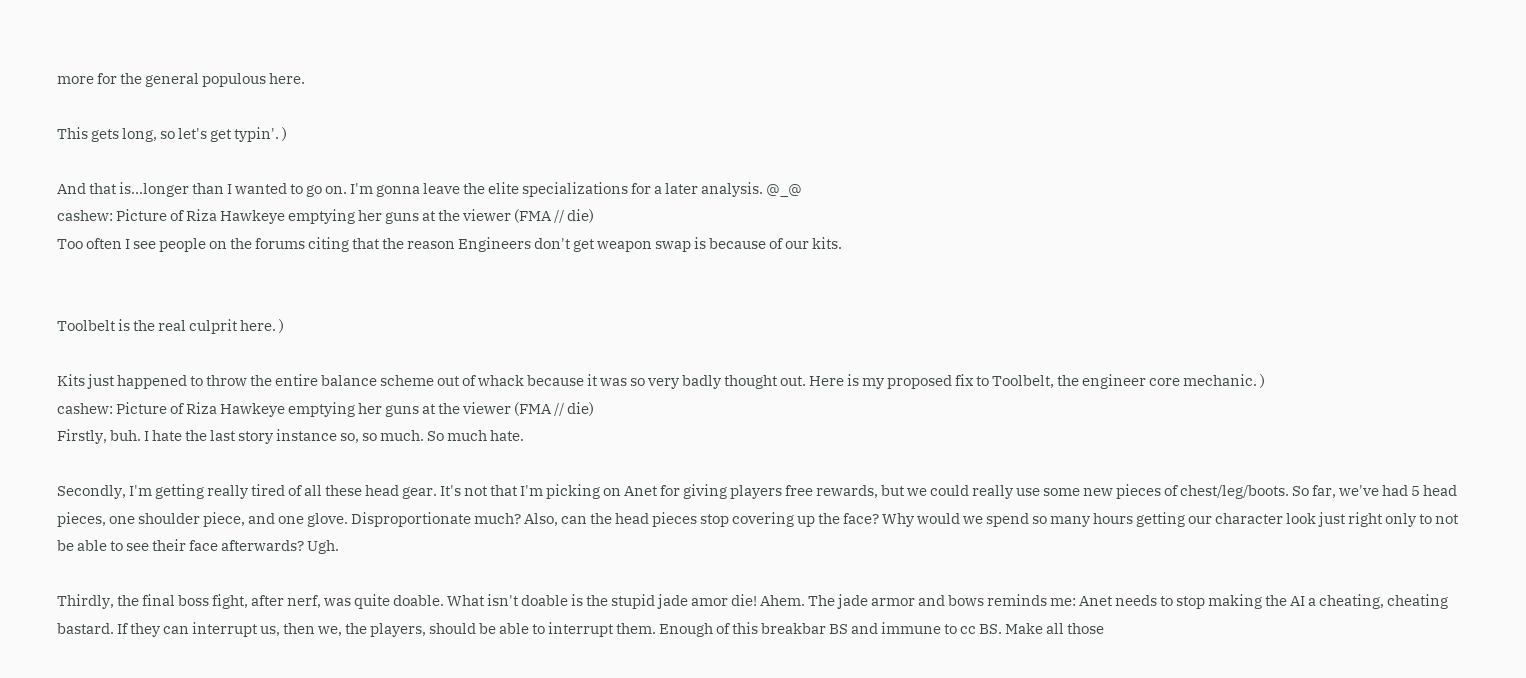more for the general populous here.

This gets long, so let's get typin'. )

And that is...longer than I wanted to go on. I'm gonna leave the elite specializations for a later analysis. @_@
cashew: Picture of Riza Hawkeye emptying her guns at the viewer (FMA // die)
Too often I see people on the forums citing that the reason Engineers don't get weapon swap is because of our kits.


Toolbelt is the real culprit here. )

Kits just happened to throw the entire balance scheme out of whack because it was so very badly thought out. Here is my proposed fix to Toolbelt, the engineer core mechanic. )
cashew: Picture of Riza Hawkeye emptying her guns at the viewer (FMA // die)
Firstly, buh. I hate the last story instance so, so much. So much hate.

Secondly, I'm getting really tired of all these head gear. It's not that I'm picking on Anet for giving players free rewards, but we could really use some new pieces of chest/leg/boots. So far, we've had 5 head pieces, one shoulder piece, and one glove. Disproportionate much? Also, can the head pieces stop covering up the face? Why would we spend so many hours getting our character look just right only to not be able to see their face afterwards? Ugh.

Thirdly, the final boss fight, after nerf, was quite doable. What isn't doable is the stupid jade amor die! Ahem. The jade armor and bows reminds me: Anet needs to stop making the AI a cheating, cheating bastard. If they can interrupt us, then we, the players, should be able to interrupt them. Enough of this breakbar BS and immune to cc BS. Make all those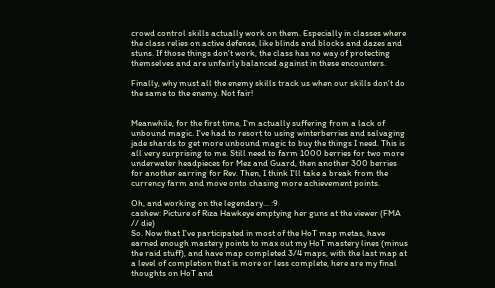crowd control skills actually work on them. Especially in classes where the class relies on active defense, like blinds and blocks and dazes and stuns. If those things don't work, the class has no way of protecting themselves and are unfairly balanced against in these encounters.

Finally, why must all the enemy skills track us when our skills don't do the same to the enemy. Not fair!


Meanwhile, for the first time, I'm actually suffering from a lack of unbound magic. I've had to resort to using winterberries and salvaging jade shards to get more unbound magic to buy the things I need. This is all very surprising to me. Still need to farm 1000 berries for two more underwater headpieces for Mez and Guard, then another 300 berries for another earring for Rev. Then, I think I'll take a break from the currency farm and move onto chasing more achievement points.

Oh, and working on the legendary... :9
cashew: Picture of Riza Hawkeye emptying her guns at the viewer (FMA // die)
So. Now that I've participated in most of the HoT map metas, have earned enough mastery points to max out my HoT mastery lines (minus the raid stuff), and have map completed 3/4 maps, with the last map at a level of completion that is more or less complete, here are my final thoughts on HoT and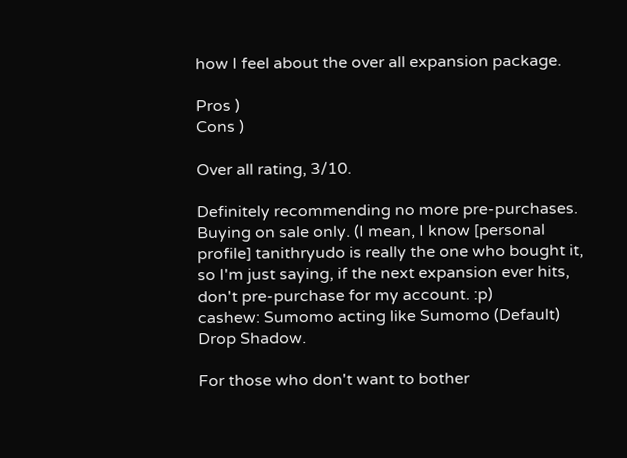how I feel about the over all expansion package.

Pros )
Cons )

Over all rating, 3/10.

Definitely recommending no more pre-purchases. Buying on sale only. (I mean, I know [personal profile] tanithryudo is really the one who bought it, so I'm just saying, if the next expansion ever hits, don't pre-purchase for my account. :p)
cashew: Sumomo acting like Sumomo (Default)
Drop Shadow.

For those who don't want to bother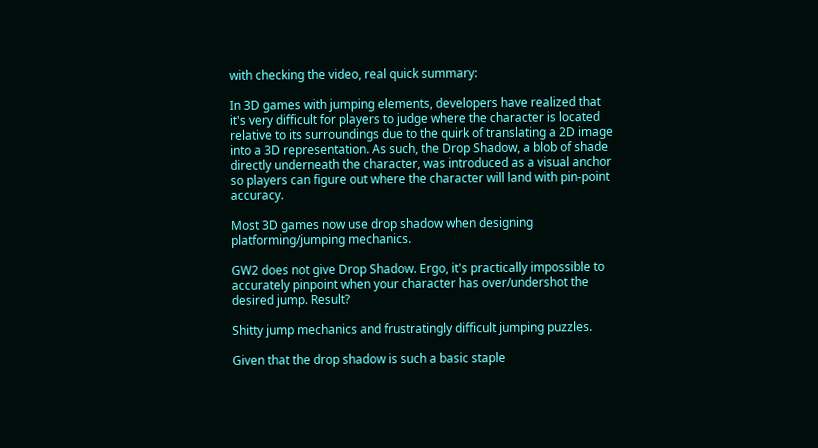with checking the video, real quick summary:

In 3D games with jumping elements, developers have realized that it's very difficult for players to judge where the character is located relative to its surroundings due to the quirk of translating a 2D image into a 3D representation. As such, the Drop Shadow, a blob of shade directly underneath the character, was introduced as a visual anchor so players can figure out where the character will land with pin-point accuracy.

Most 3D games now use drop shadow when designing platforming/jumping mechanics.

GW2 does not give Drop Shadow. Ergo, it's practically impossible to accurately pinpoint when your character has over/undershot the desired jump. Result?

Shitty jump mechanics and frustratingly difficult jumping puzzles.

Given that the drop shadow is such a basic staple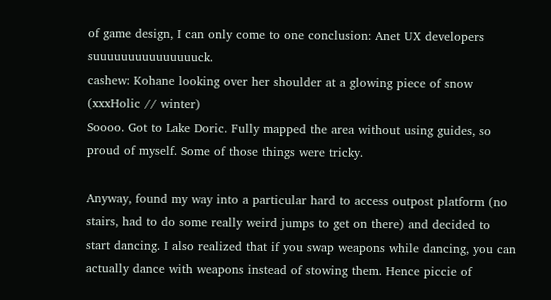of game design, I can only come to one conclusion: Anet UX developers suuuuuuuuuuuuuuuck.
cashew: Kohane looking over her shoulder at a glowing piece of snow (xxxHolic // winter)
Soooo. Got to Lake Doric. Fully mapped the area without using guides, so proud of myself. Some of those things were tricky.

Anyway, found my way into a particular hard to access outpost platform (no stairs, had to do some really weird jumps to get on there) and decided to start dancing. I also realized that if you swap weapons while dancing, you can actually dance with weapons instead of stowing them. Hence piccie of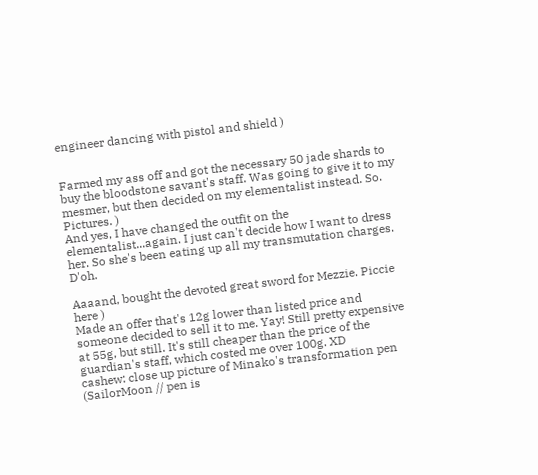engineer dancing with pistol and shield )


Farmed my ass off and got the necessary 50 jade shards to buy the bloodstone savant's staff. Was going to give it to my mesmer, but then decided on my elementalist instead. So. Pictures. )
And yes, I have changed the outfit on the elementalist...again. I just can't decide how I want to dress her. So she's been eating up all my transmutation charges. D'oh.

Aaaand, bought the devoted great sword for Mezzie. Piccie here )
Made an offer that's 12g lower than listed price and someone decided to sell it to me. Yay! Still pretty expensive at 55g, but still. It's still cheaper than the price of the guardian's staff, which costed me over 100g. XD
cashew: close up picture of Minako's transformation pen (SailorMoon // pen is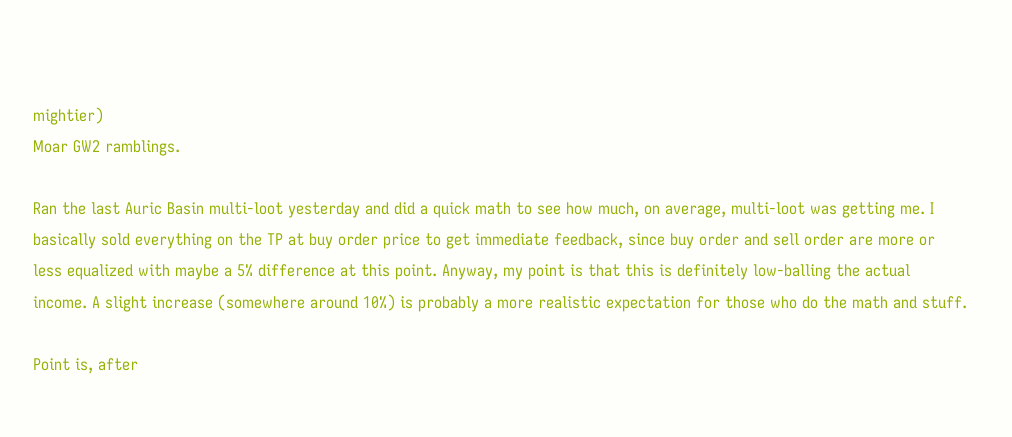mightier)
Moar GW2 ramblings.

Ran the last Auric Basin multi-loot yesterday and did a quick math to see how much, on average, multi-loot was getting me. I basically sold everything on the TP at buy order price to get immediate feedback, since buy order and sell order are more or less equalized with maybe a 5% difference at this point. Anyway, my point is that this is definitely low-balling the actual income. A slight increase (somewhere around 10%) is probably a more realistic expectation for those who do the math and stuff.

Point is, after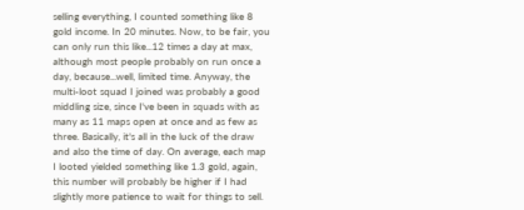selling everything, I counted something like 8 gold income. In 20 minutes. Now, to be fair, you can only run this like...12 times a day at max, although most people probably on run once a day, because...well, limited time. Anyway, the multi-loot squad I joined was probably a good middling size, since I've been in squads with as many as 11 maps open at once and as few as three. Basically, it's all in the luck of the draw and also the time of day. On average, each map I looted yielded something like 1.3 gold, again, this number will probably be higher if I had slightly more patience to wait for things to sell.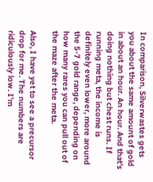In comparison, Silverwastes gets you about the same amount of gold in about an hour. An hour. And that's doing nothing but chest runs. If running meta, the income is definitely even lower, more around the 5-7 gold range, depending on how many rares you can pull out of the maze after the meta.

Also, I have yet to see a precursor drop for me. The numbers are ridiculously low. I'm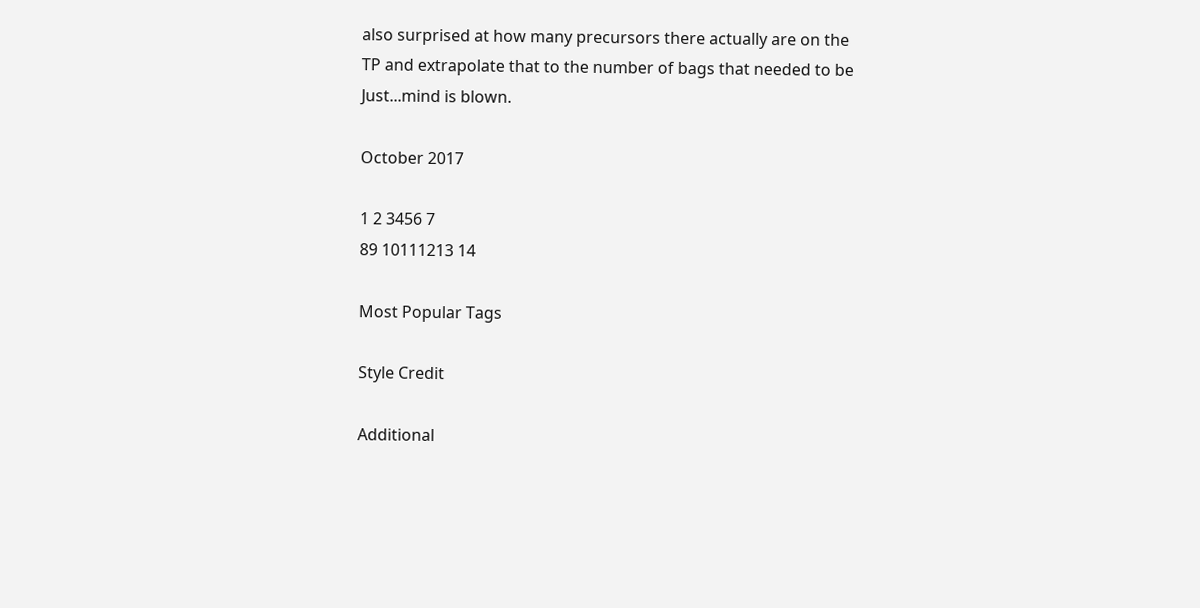also surprised at how many precursors there actually are on the TP and extrapolate that to the number of bags that needed to be Just...mind is blown.

October 2017

1 2 3456 7
89 10111213 14

Most Popular Tags

Style Credit

Additional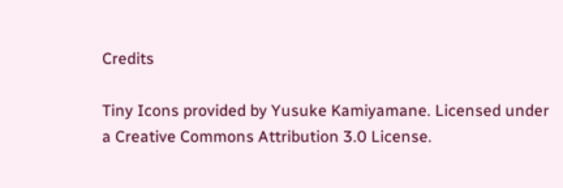Credits

Tiny Icons provided by Yusuke Kamiyamane. Licensed under a Creative Commons Attribution 3.0 License.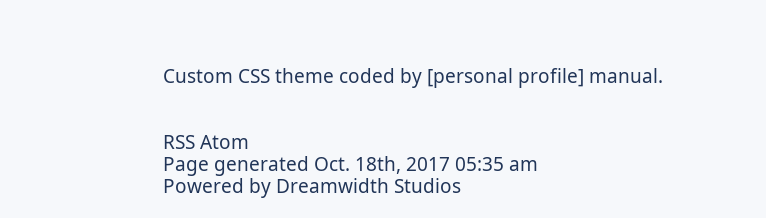Custom CSS theme coded by [personal profile] manual.


RSS Atom
Page generated Oct. 18th, 2017 05:35 am
Powered by Dreamwidth Studios